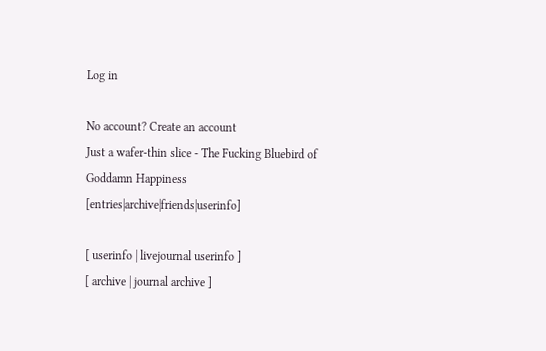Log in

No account? Create an account
Just a wafer-thin slice - The Fucking Bluebird of Goddamn Happiness [entries|archive|friends|userinfo]

[ userinfo | livejournal userinfo ]
[ archive | journal archive ]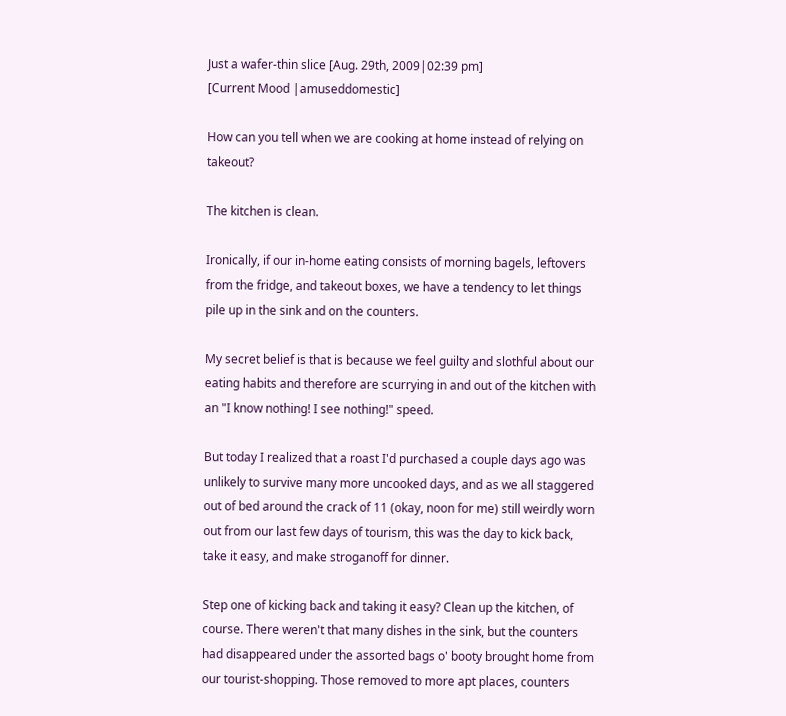Just a wafer-thin slice [Aug. 29th, 2009|02:39 pm]
[Current Mood |amuseddomestic]

How can you tell when we are cooking at home instead of relying on takeout?

The kitchen is clean.

Ironically, if our in-home eating consists of morning bagels, leftovers from the fridge, and takeout boxes, we have a tendency to let things pile up in the sink and on the counters.

My secret belief is that is because we feel guilty and slothful about our eating habits and therefore are scurrying in and out of the kitchen with an "I know nothing! I see nothing!" speed.

But today I realized that a roast I'd purchased a couple days ago was unlikely to survive many more uncooked days, and as we all staggered out of bed around the crack of 11 (okay, noon for me) still weirdly worn out from our last few days of tourism, this was the day to kick back, take it easy, and make stroganoff for dinner.

Step one of kicking back and taking it easy? Clean up the kitchen, of course. There weren't that many dishes in the sink, but the counters had disappeared under the assorted bags o' booty brought home from our tourist-shopping. Those removed to more apt places, counters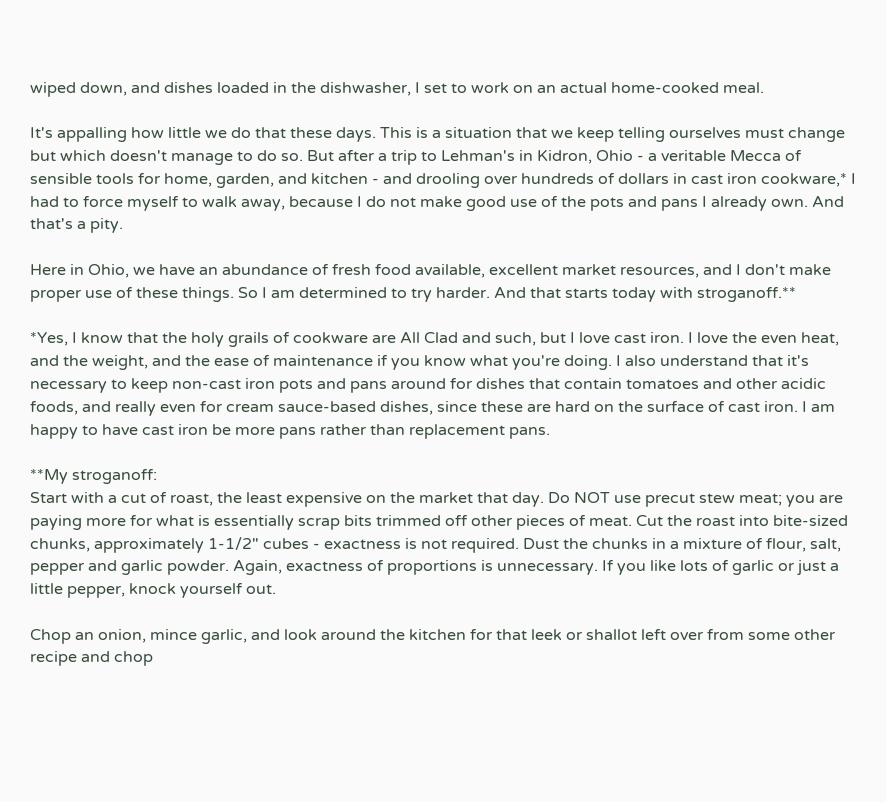wiped down, and dishes loaded in the dishwasher, I set to work on an actual home-cooked meal.

It's appalling how little we do that these days. This is a situation that we keep telling ourselves must change but which doesn't manage to do so. But after a trip to Lehman's in Kidron, Ohio - a veritable Mecca of sensible tools for home, garden, and kitchen - and drooling over hundreds of dollars in cast iron cookware,* I had to force myself to walk away, because I do not make good use of the pots and pans I already own. And that's a pity.

Here in Ohio, we have an abundance of fresh food available, excellent market resources, and I don't make proper use of these things. So I am determined to try harder. And that starts today with stroganoff.**

*Yes, I know that the holy grails of cookware are All Clad and such, but I love cast iron. I love the even heat, and the weight, and the ease of maintenance if you know what you're doing. I also understand that it's necessary to keep non-cast iron pots and pans around for dishes that contain tomatoes and other acidic foods, and really even for cream sauce-based dishes, since these are hard on the surface of cast iron. I am happy to have cast iron be more pans rather than replacement pans.

**My stroganoff:
Start with a cut of roast, the least expensive on the market that day. Do NOT use precut stew meat; you are paying more for what is essentially scrap bits trimmed off other pieces of meat. Cut the roast into bite-sized chunks, approximately 1-1/2" cubes - exactness is not required. Dust the chunks in a mixture of flour, salt, pepper and garlic powder. Again, exactness of proportions is unnecessary. If you like lots of garlic or just a little pepper, knock yourself out.

Chop an onion, mince garlic, and look around the kitchen for that leek or shallot left over from some other recipe and chop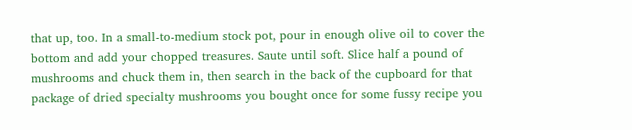that up, too. In a small-to-medium stock pot, pour in enough olive oil to cover the bottom and add your chopped treasures. Saute until soft. Slice half a pound of mushrooms and chuck them in, then search in the back of the cupboard for that package of dried specialty mushrooms you bought once for some fussy recipe you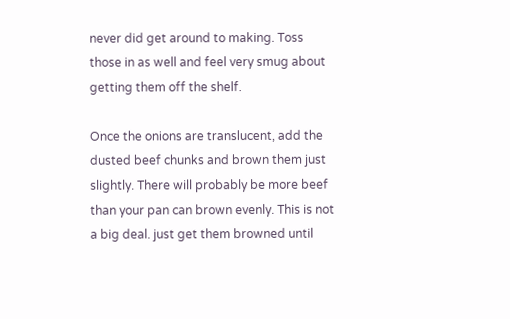never did get around to making. Toss those in as well and feel very smug about getting them off the shelf.

Once the onions are translucent, add the dusted beef chunks and brown them just slightly. There will probably be more beef than your pan can brown evenly. This is not a big deal. just get them browned until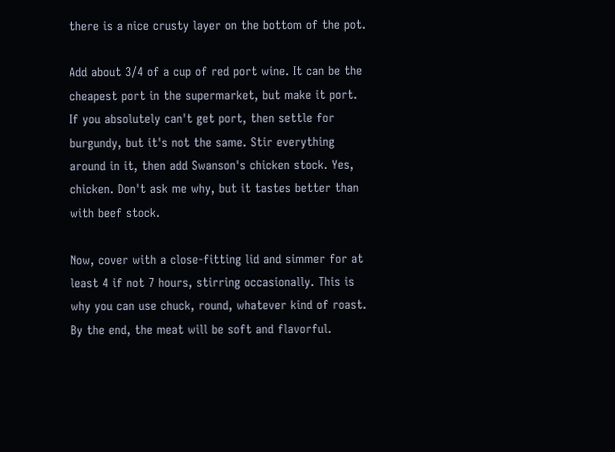there is a nice crusty layer on the bottom of the pot.

Add about 3/4 of a cup of red port wine. It can be the cheapest port in the supermarket, but make it port. If you absolutely can't get port, then settle for burgundy, but it's not the same. Stir everything around in it, then add Swanson's chicken stock. Yes, chicken. Don't ask me why, but it tastes better than with beef stock.

Now, cover with a close-fitting lid and simmer for at least 4 if not 7 hours, stirring occasionally. This is why you can use chuck, round, whatever kind of roast. By the end, the meat will be soft and flavorful.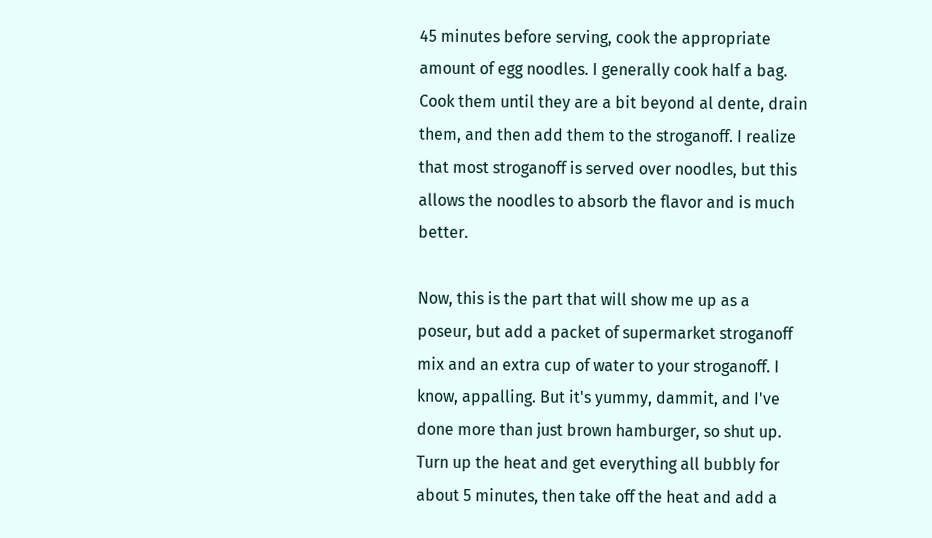45 minutes before serving, cook the appropriate amount of egg noodles. I generally cook half a bag. Cook them until they are a bit beyond al dente, drain them, and then add them to the stroganoff. I realize that most stroganoff is served over noodles, but this allows the noodles to absorb the flavor and is much better.

Now, this is the part that will show me up as a poseur, but add a packet of supermarket stroganoff mix and an extra cup of water to your stroganoff. I know, appalling. But it's yummy, dammit, and I've done more than just brown hamburger, so shut up. Turn up the heat and get everything all bubbly for about 5 minutes, then take off the heat and add a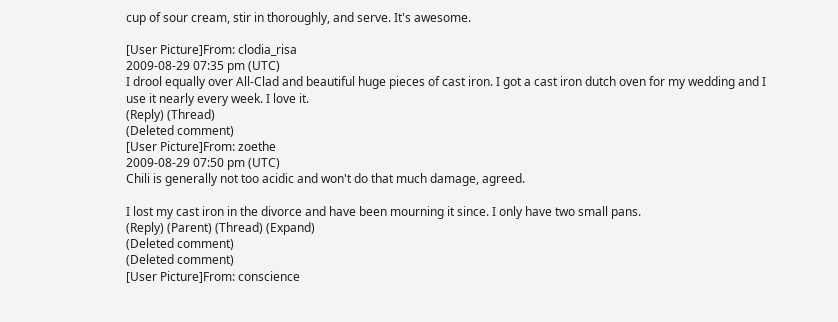cup of sour cream, stir in thoroughly, and serve. It's awesome.

[User Picture]From: clodia_risa
2009-08-29 07:35 pm (UTC)
I drool equally over All-Clad and beautiful huge pieces of cast iron. I got a cast iron dutch oven for my wedding and I use it nearly every week. I love it.
(Reply) (Thread)
(Deleted comment)
[User Picture]From: zoethe
2009-08-29 07:50 pm (UTC)
Chili is generally not too acidic and won't do that much damage, agreed.

I lost my cast iron in the divorce and have been mourning it since. I only have two small pans.
(Reply) (Parent) (Thread) (Expand)
(Deleted comment)
(Deleted comment)
[User Picture]From: conscience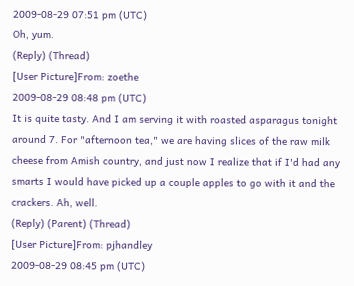2009-08-29 07:51 pm (UTC)
Oh, yum.
(Reply) (Thread)
[User Picture]From: zoethe
2009-08-29 08:48 pm (UTC)
It is quite tasty. And I am serving it with roasted asparagus tonight around 7. For "afternoon tea," we are having slices of the raw milk cheese from Amish country, and just now I realize that if I'd had any smarts I would have picked up a couple apples to go with it and the crackers. Ah, well.
(Reply) (Parent) (Thread)
[User Picture]From: pjhandley
2009-08-29 08:45 pm (UTC)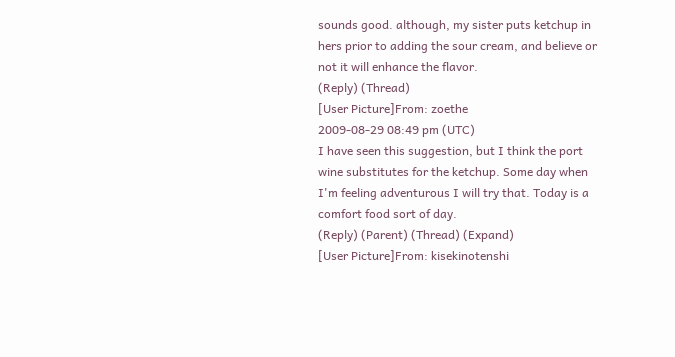sounds good. although, my sister puts ketchup in hers prior to adding the sour cream, and believe or not it will enhance the flavor.
(Reply) (Thread)
[User Picture]From: zoethe
2009-08-29 08:49 pm (UTC)
I have seen this suggestion, but I think the port wine substitutes for the ketchup. Some day when I'm feeling adventurous I will try that. Today is a comfort food sort of day.
(Reply) (Parent) (Thread) (Expand)
[User Picture]From: kisekinotenshi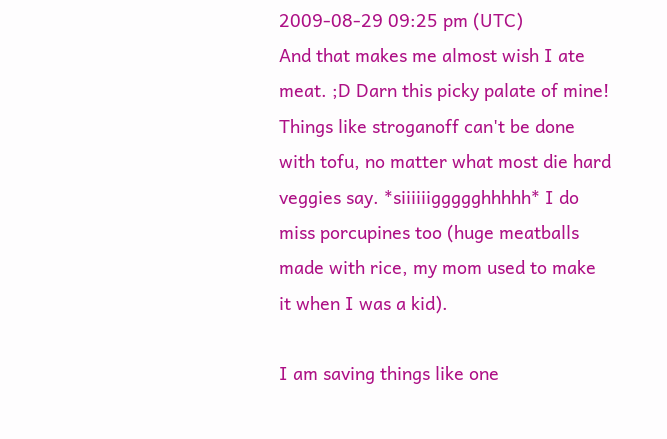2009-08-29 09:25 pm (UTC)
And that makes me almost wish I ate meat. ;D Darn this picky palate of mine! Things like stroganoff can't be done with tofu, no matter what most die hard veggies say. *siiiiiiggggghhhhh* I do miss porcupines too (huge meatballs made with rice, my mom used to make it when I was a kid).

I am saving things like one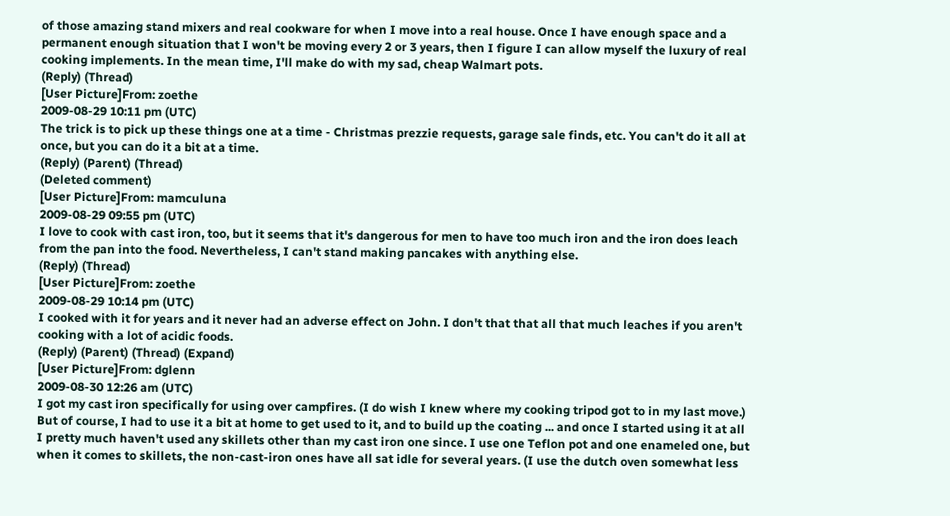of those amazing stand mixers and real cookware for when I move into a real house. Once I have enough space and a permanent enough situation that I won't be moving every 2 or 3 years, then I figure I can allow myself the luxury of real cooking implements. In the mean time, I'll make do with my sad, cheap Walmart pots.
(Reply) (Thread)
[User Picture]From: zoethe
2009-08-29 10:11 pm (UTC)
The trick is to pick up these things one at a time - Christmas prezzie requests, garage sale finds, etc. You can't do it all at once, but you can do it a bit at a time.
(Reply) (Parent) (Thread)
(Deleted comment)
[User Picture]From: mamculuna
2009-08-29 09:55 pm (UTC)
I love to cook with cast iron, too, but it seems that it's dangerous for men to have too much iron and the iron does leach from the pan into the food. Nevertheless, I can't stand making pancakes with anything else.
(Reply) (Thread)
[User Picture]From: zoethe
2009-08-29 10:14 pm (UTC)
I cooked with it for years and it never had an adverse effect on John. I don't that that all that much leaches if you aren't cooking with a lot of acidic foods.
(Reply) (Parent) (Thread) (Expand)
[User Picture]From: dglenn
2009-08-30 12:26 am (UTC)
I got my cast iron specifically for using over campfires. (I do wish I knew where my cooking tripod got to in my last move.) But of course, I had to use it a bit at home to get used to it, and to build up the coating ... and once I started using it at all I pretty much haven't used any skillets other than my cast iron one since. I use one Teflon pot and one enameled one, but when it comes to skillets, the non-cast-iron ones have all sat idle for several years. (I use the dutch oven somewhat less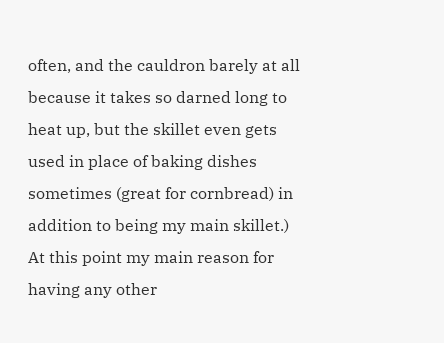often, and the cauldron barely at all because it takes so darned long to heat up, but the skillet even gets used in place of baking dishes sometimes (great for cornbread) in addition to being my main skillet.) At this point my main reason for having any other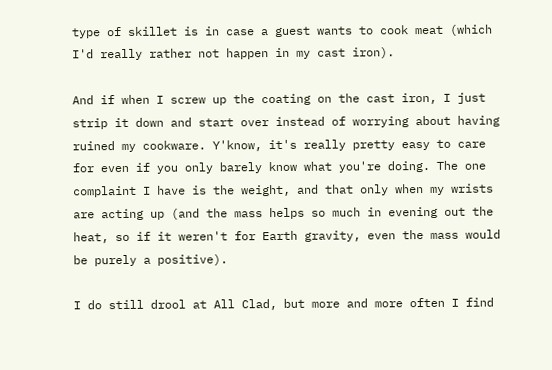type of skillet is in case a guest wants to cook meat (which I'd really rather not happen in my cast iron).

And if when I screw up the coating on the cast iron, I just strip it down and start over instead of worrying about having ruined my cookware. Y'know, it's really pretty easy to care for even if you only barely know what you're doing. The one complaint I have is the weight, and that only when my wrists are acting up (and the mass helps so much in evening out the heat, so if it weren't for Earth gravity, even the mass would be purely a positive).

I do still drool at All Clad, but more and more often I find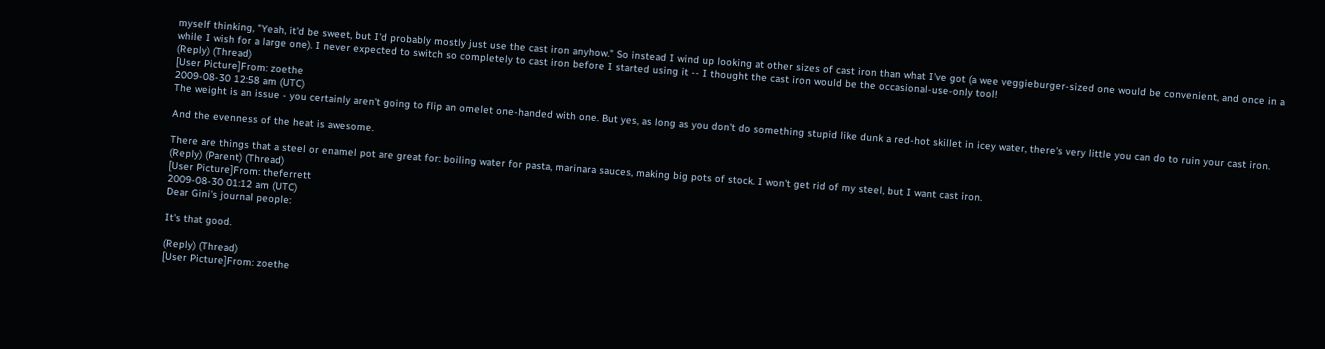myself thinking, "Yeah, it'd be sweet, but I'd probably mostly just use the cast iron anyhow." So instead I wind up looking at other sizes of cast iron than what I've got (a wee veggieburger-sized one would be convenient, and once in a while I wish for a large one). I never expected to switch so completely to cast iron before I started using it -- I thought the cast iron would be the occasional-use-only tool!
(Reply) (Thread)
[User Picture]From: zoethe
2009-08-30 12:58 am (UTC)
The weight is an issue - you certainly aren't going to flip an omelet one-handed with one. But yes, as long as you don't do something stupid like dunk a red-hot skillet in icey water, there's very little you can do to ruin your cast iron.

And the evenness of the heat is awesome.

There are things that a steel or enamel pot are great for: boiling water for pasta, marinara sauces, making big pots of stock. I won't get rid of my steel, but I want cast iron.
(Reply) (Parent) (Thread)
[User Picture]From: theferrett
2009-08-30 01:12 am (UTC)
Dear Gini's journal people:

It's that good.

(Reply) (Thread)
[User Picture]From: zoethe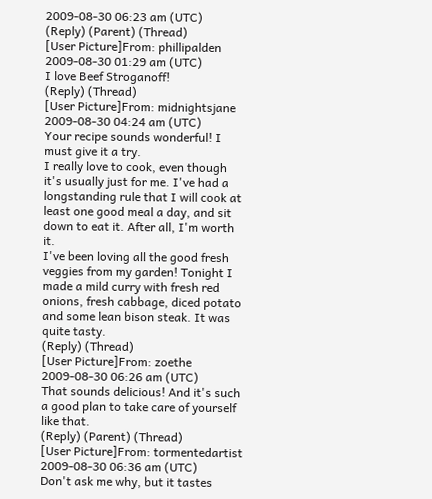2009-08-30 06:23 am (UTC)
(Reply) (Parent) (Thread)
[User Picture]From: phillipalden
2009-08-30 01:29 am (UTC)
I love Beef Stroganoff!
(Reply) (Thread)
[User Picture]From: midnightsjane
2009-08-30 04:24 am (UTC)
Your recipe sounds wonderful! I must give it a try.
I really love to cook, even though it's usually just for me. I've had a longstanding rule that I will cook at least one good meal a day, and sit down to eat it. After all, I'm worth it.
I've been loving all the good fresh veggies from my garden! Tonight I made a mild curry with fresh red onions, fresh cabbage, diced potato and some lean bison steak. It was quite tasty.
(Reply) (Thread)
[User Picture]From: zoethe
2009-08-30 06:26 am (UTC)
That sounds delicious! And it's such a good plan to take care of yourself like that.
(Reply) (Parent) (Thread)
[User Picture]From: tormentedartist
2009-08-30 06:36 am (UTC)
Don't ask me why, but it tastes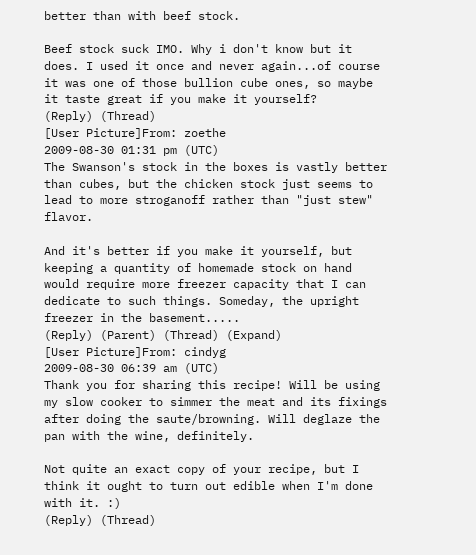better than with beef stock.

Beef stock suck IMO. Why i don't know but it does. I used it once and never again...of course it was one of those bullion cube ones, so maybe it taste great if you make it yourself?
(Reply) (Thread)
[User Picture]From: zoethe
2009-08-30 01:31 pm (UTC)
The Swanson's stock in the boxes is vastly better than cubes, but the chicken stock just seems to lead to more stroganoff rather than "just stew" flavor.

And it's better if you make it yourself, but keeping a quantity of homemade stock on hand would require more freezer capacity that I can dedicate to such things. Someday, the upright freezer in the basement.....
(Reply) (Parent) (Thread) (Expand)
[User Picture]From: cindyg
2009-08-30 06:39 am (UTC)
Thank you for sharing this recipe! Will be using my slow cooker to simmer the meat and its fixings after doing the saute/browning. Will deglaze the pan with the wine, definitely.

Not quite an exact copy of your recipe, but I think it ought to turn out edible when I'm done with it. :)
(Reply) (Thread)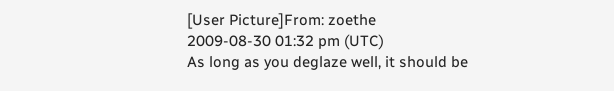[User Picture]From: zoethe
2009-08-30 01:32 pm (UTC)
As long as you deglaze well, it should be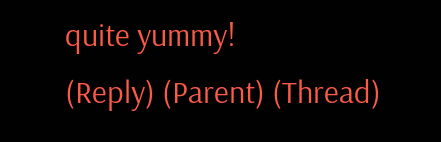quite yummy!
(Reply) (Parent) (Thread)